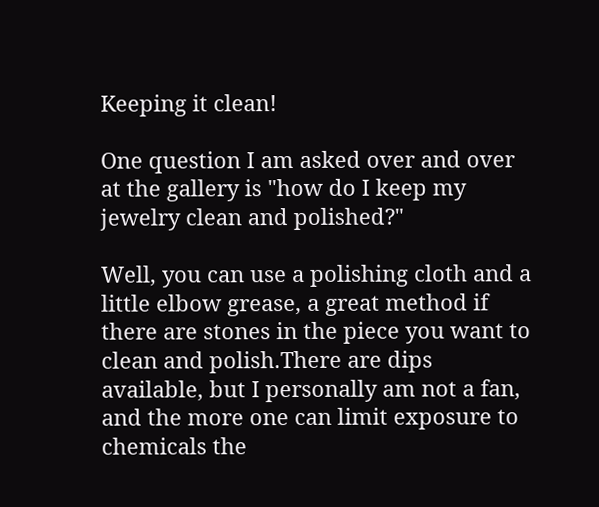Keeping it clean!

One question I am asked over and over at the gallery is "how do I keep my jewelry clean and polished?"

Well, you can use a polishing cloth and a little elbow grease, a great method if there are stones in the piece you want to clean and polish.There are dips available, but I personally am not a fan, and the more one can limit exposure to chemicals the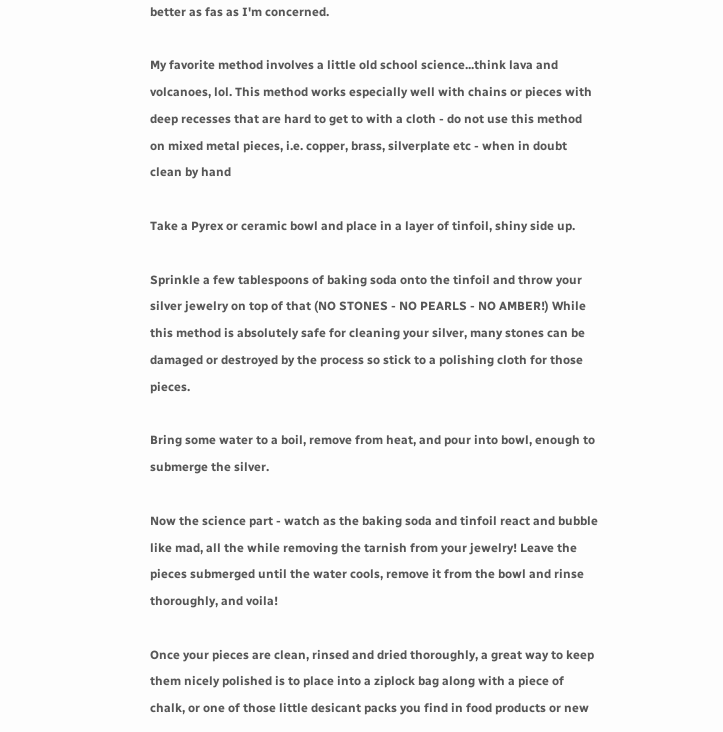better as fas as I'm concerned.

My favorite method involves a little old school science...think lava and volcanoes, lol. This method works especially well with chains or pieces with deep recesses that are hard to get to with a cloth - do not use this method on mixed metal pieces, i.e. copper, brass, silverplate etc - when in doubt clean by hand

Take a Pyrex or ceramic bowl and place in a layer of tinfoil, shiny side up.

Sprinkle a few tablespoons of baking soda onto the tinfoil and throw your silver jewelry on top of that (NO STONES - NO PEARLS - NO AMBER!) While this method is absolutely safe for cleaning your silver, many stones can be damaged or destroyed by the process so stick to a polishing cloth for those pieces.

Bring some water to a boil, remove from heat, and pour into bowl, enough to submerge the silver.

Now the science part - watch as the baking soda and tinfoil react and bubble like mad, all the while removing the tarnish from your jewelry! Leave the pieces submerged until the water cools, remove it from the bowl and rinse thoroughly, and voila!

Once your pieces are clean, rinsed and dried thoroughly, a great way to keep them nicely polished is to place into a ziplock bag along with a piece of chalk, or one of those little desicant packs you find in food products or new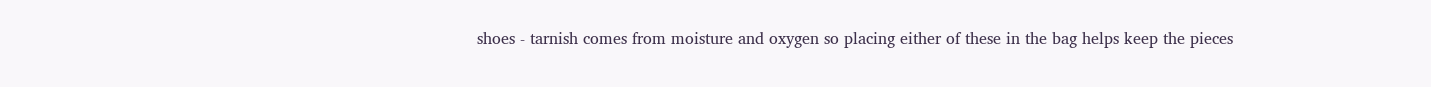shoes - tarnish comes from moisture and oxygen so placing either of these in the bag helps keep the pieces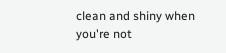clean and shiny when you're not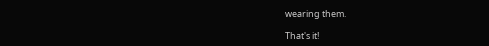wearing them.

That's it!